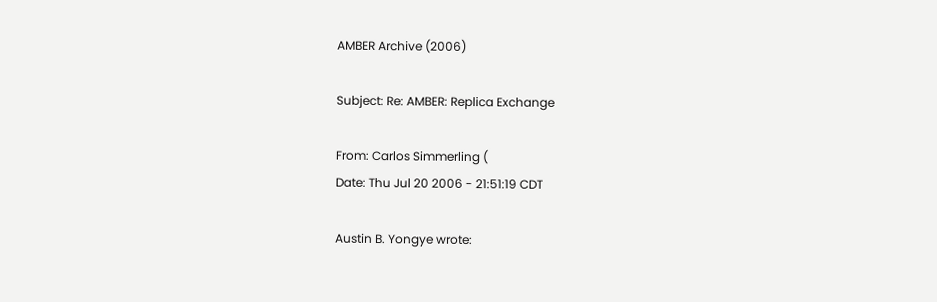AMBER Archive (2006)

Subject: Re: AMBER: Replica Exchange

From: Carlos Simmerling (
Date: Thu Jul 20 2006 - 21:51:19 CDT

Austin B. Yongye wrote: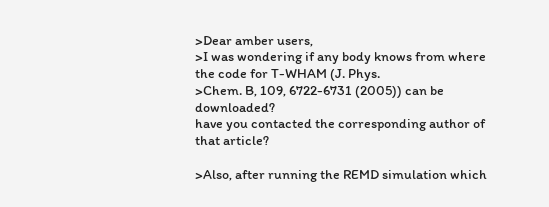>Dear amber users,
>I was wondering if any body knows from where the code for T-WHAM (J. Phys.
>Chem. B, 109, 6722-6731 (2005)) can be downloaded?
have you contacted the corresponding author of that article?

>Also, after running the REMD simulation which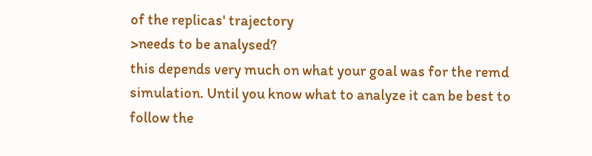of the replicas' trajectory
>needs to be analysed?
this depends very much on what your goal was for the remd
simulation. Until you know what to analyze it can be best to
follow the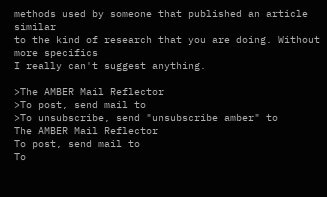methods used by someone that published an article similar
to the kind of research that you are doing. Without more specifics
I really can't suggest anything.

>The AMBER Mail Reflector
>To post, send mail to
>To unsubscribe, send "unsubscribe amber" to
The AMBER Mail Reflector
To post, send mail to
To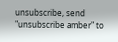unsubscribe, send "unsubscribe amber" to